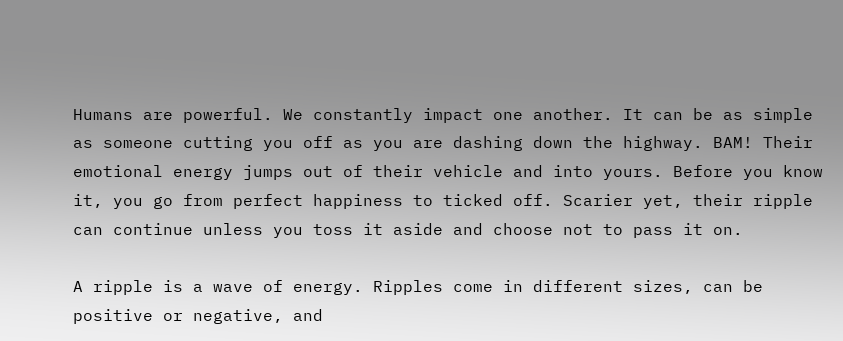Humans are powerful. We constantly impact one another. It can be as simple as someone cutting you off as you are dashing down the highway. BAM! Their emotional energy jumps out of their vehicle and into yours. Before you know it, you go from perfect happiness to ticked off. Scarier yet, their ripple can continue unless you toss it aside and choose not to pass it on.

A ripple is a wave of energy. Ripples come in different sizes, can be positive or negative, and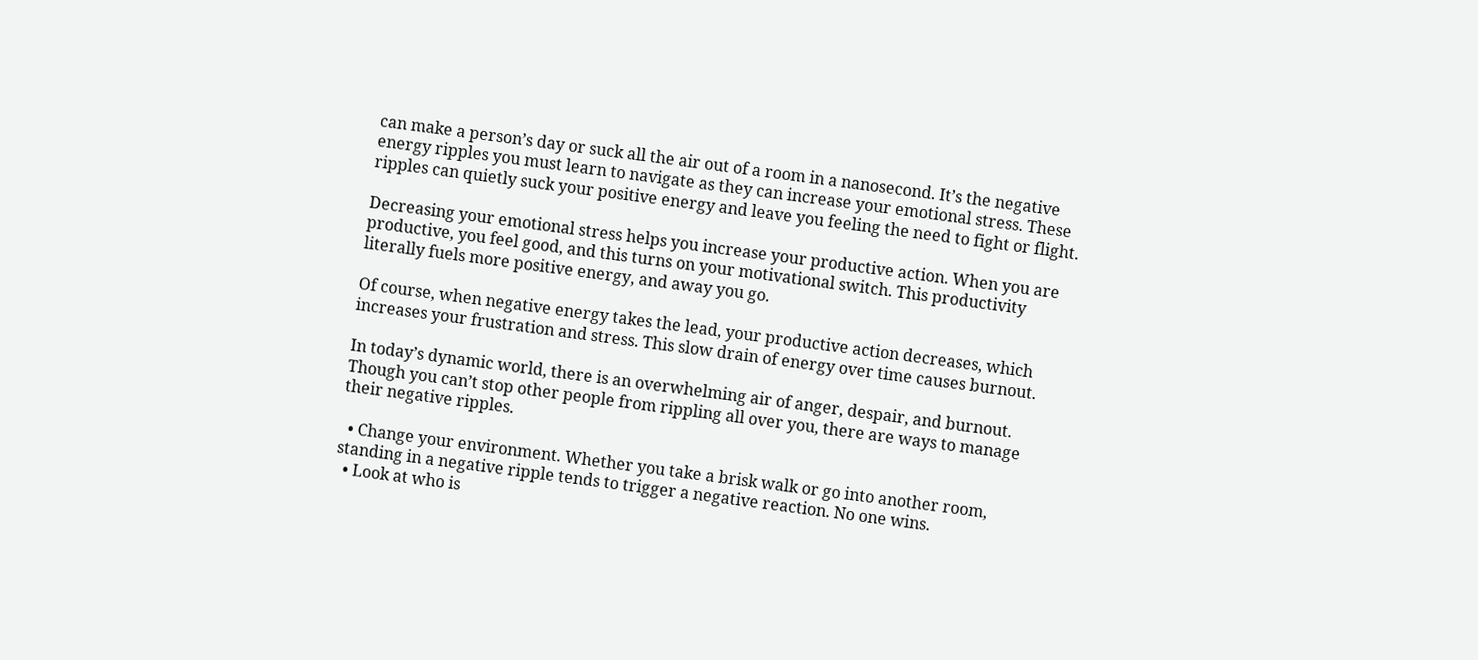can make a person’s day or suck all the air out of a room in a nanosecond. It’s the negative energy ripples you must learn to navigate as they can increase your emotional stress. These ripples can quietly suck your positive energy and leave you feeling the need to fight or flight.

Decreasing your emotional stress helps you increase your productive action. When you are productive, you feel good, and this turns on your motivational switch. This productivity literally fuels more positive energy, and away you go.

Of course, when negative energy takes the lead, your productive action decreases, which increases your frustration and stress. This slow drain of energy over time causes burnout.

In today’s dynamic world, there is an overwhelming air of anger, despair, and burnout. Though you can’t stop other people from rippling all over you, there are ways to manage their negative ripples.

  • Change your environment. Whether you take a brisk walk or go into another room, standing in a negative ripple tends to trigger a negative reaction. No one wins.
  • Look at who is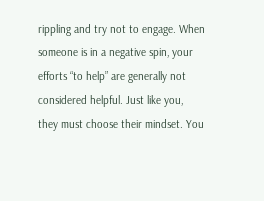rippling and try not to engage. When someone is in a negative spin, your efforts “to help” are generally not considered helpful. Just like you, they must choose their mindset. You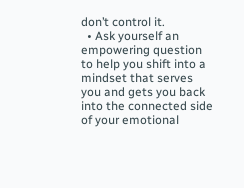don’t control it.
  • Ask yourself an empowering question to help you shift into a mindset that serves you and gets you back into the connected side of your emotional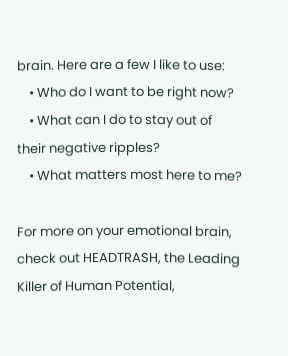brain. Here are a few I like to use:
    • Who do I want to be right now?
    • What can I do to stay out of their negative ripples?
    • What matters most here to me?

For more on your emotional brain, check out HEADTRASH, the Leading Killer of Human Potential,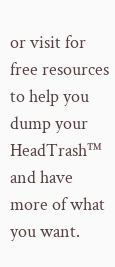or visit for free resources to help you dump your HeadTrash™ and have more of what you want.